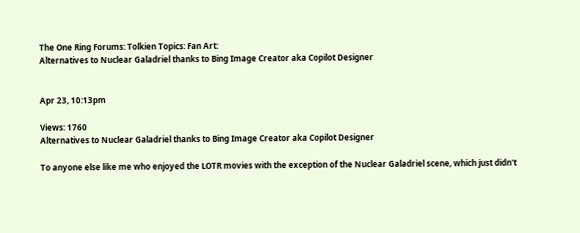The One Ring Forums: Tolkien Topics: Fan Art:
Alternatives to Nuclear Galadriel thanks to Bing Image Creator aka Copilot Designer


Apr 23, 10:13pm

Views: 1760
Alternatives to Nuclear Galadriel thanks to Bing Image Creator aka Copilot Designer

To anyone else like me who enjoyed the LOTR movies with the exception of the Nuclear Galadriel scene, which just didn't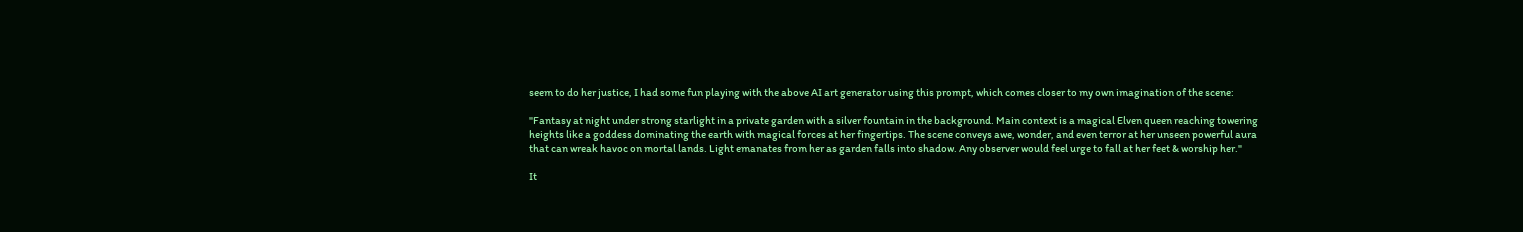seem to do her justice, I had some fun playing with the above AI art generator using this prompt, which comes closer to my own imagination of the scene:

"Fantasy at night under strong starlight in a private garden with a silver fountain in the background. Main context is a magical Elven queen reaching towering heights like a goddess dominating the earth with magical forces at her fingertips. The scene conveys awe, wonder, and even terror at her unseen powerful aura that can wreak havoc on mortal lands. Light emanates from her as garden falls into shadow. Any observer would feel urge to fall at her feet & worship her."

It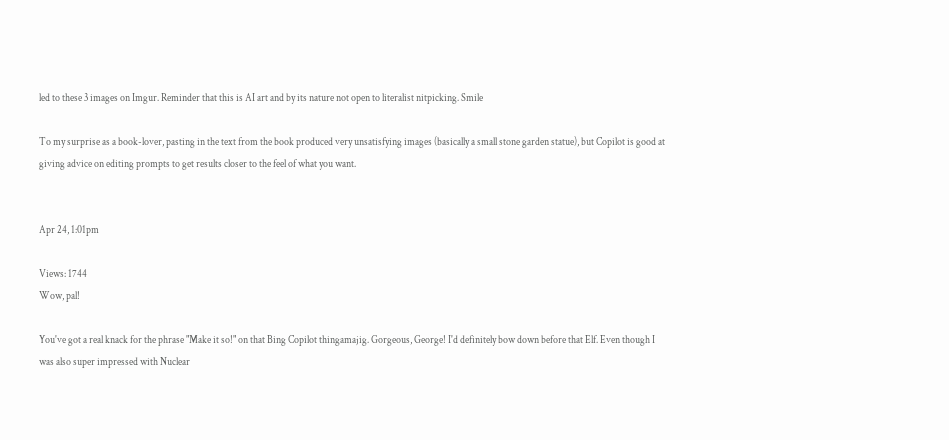led to these 3 images on Imgur. Reminder that this is AI art and by its nature not open to literalist nitpicking. Smile

To my surprise as a book-lover, pasting in the text from the book produced very unsatisfying images (basically a small stone garden statue), but Copilot is good at giving advice on editing prompts to get results closer to the feel of what you want.


Apr 24, 1:01pm

Views: 1744
Wow, pal!

You've got a real knack for the phrase "Make it so!" on that Bing Copilot thingamajig. Gorgeous, George! I'd definitely bow down before that Elf. Even though I was also super impressed with Nuclear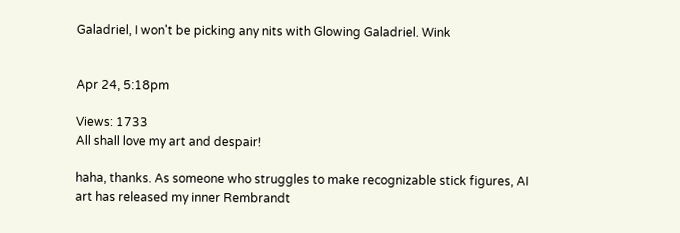Galadriel, I won't be picking any nits with Glowing Galadriel. Wink


Apr 24, 5:18pm

Views: 1733
All shall love my art and despair!

haha, thanks. As someone who struggles to make recognizable stick figures, AI art has released my inner Rembrandt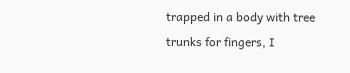trapped in a body with tree trunks for fingers, I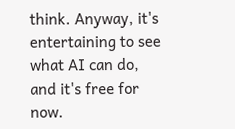think. Anyway, it's entertaining to see what AI can do, and it's free for now.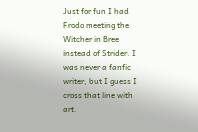Just for fun I had Frodo meeting the Witcher in Bree instead of Strider. I was never a fanfic writer, but I guess I cross that line with art.